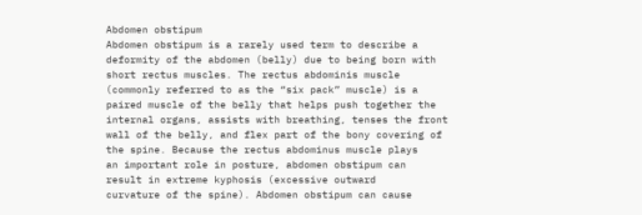Abdomen obstipum
Abdomen obstipum is a rarely used term to describe a
deformity of the abdomen (belly) due to being born with
short rectus muscles. The rectus abdominis muscle
(commonly referred to as the “six pack” muscle) is a
paired muscle of the belly that helps push together the
internal organs, assists with breathing, tenses the front
wall of the belly, and flex part of the bony covering of
the spine. Because the rectus abdominus muscle plays
an important role in posture, abdomen obstipum can
result in extreme kyphosis (excessive outward
curvature of the spine). Abdomen obstipum can cause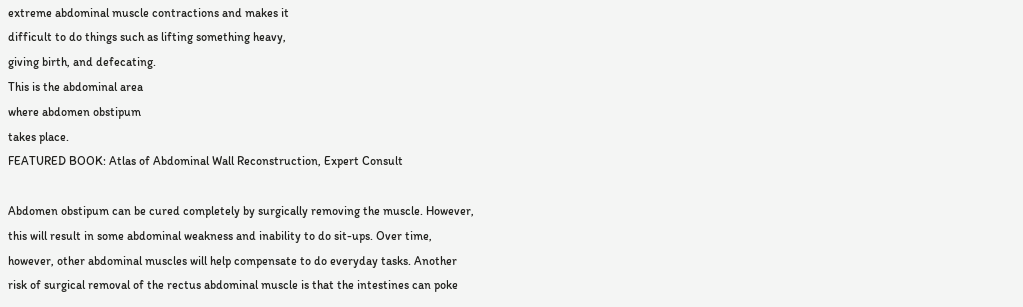extreme abdominal muscle contractions and makes it
difficult to do things such as lifting something heavy,
giving birth, and defecating.
This is the abdominal area
where abdomen obstipum
takes place.
FEATURED BOOK: Atlas of Abdominal Wall Reconstruction, Expert Consult

Abdomen obstipum can be cured completely by surgically removing the muscle. However,
this will result in some abdominal weakness and inability to do sit-ups. Over time,
however, other abdominal muscles will help compensate to do everyday tasks. Another
risk of surgical removal of the rectus abdominal muscle is that the intestines can poke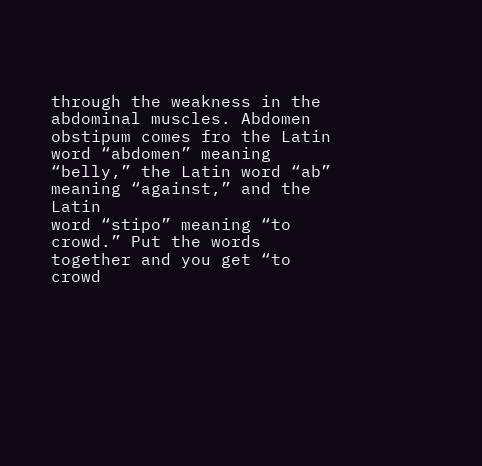through the weakness in the abdominal muscles. Abdomen obstipum comes fro the Latin
word “abdomen” meaning “belly,” the Latin word “ab” meaning “against,” and the Latin
word “stipo” meaning “to crowd.” Put the words together and you get “to crowd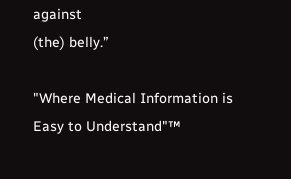against
(the) belly.”

"Where Medical Information is Easy to Understand"™